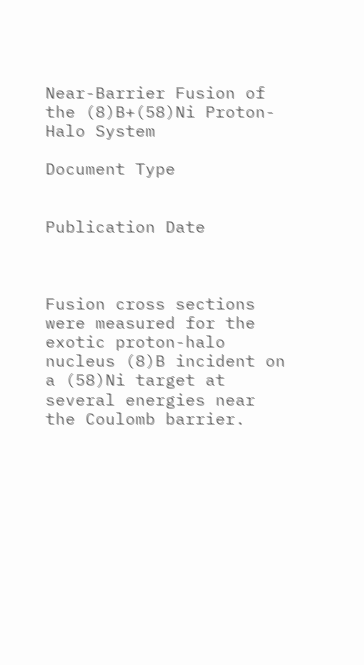Near-Barrier Fusion of the (8)B+(58)Ni Proton-Halo System

Document Type


Publication Date



Fusion cross sections were measured for the exotic proton-halo nucleus (8)B incident on a (58)Ni target at several energies near the Coulomb barrier.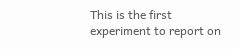This is the first experiment to report on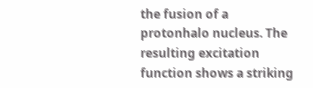the fusion of a protonhalo nucleus. The resulting excitation function shows a striking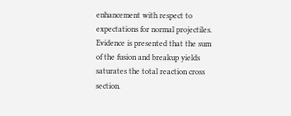enhancement with respect to expectations for normal projectiles. Evidence is presented that the sum of the fusion and breakup yields saturates the total reaction cross section.